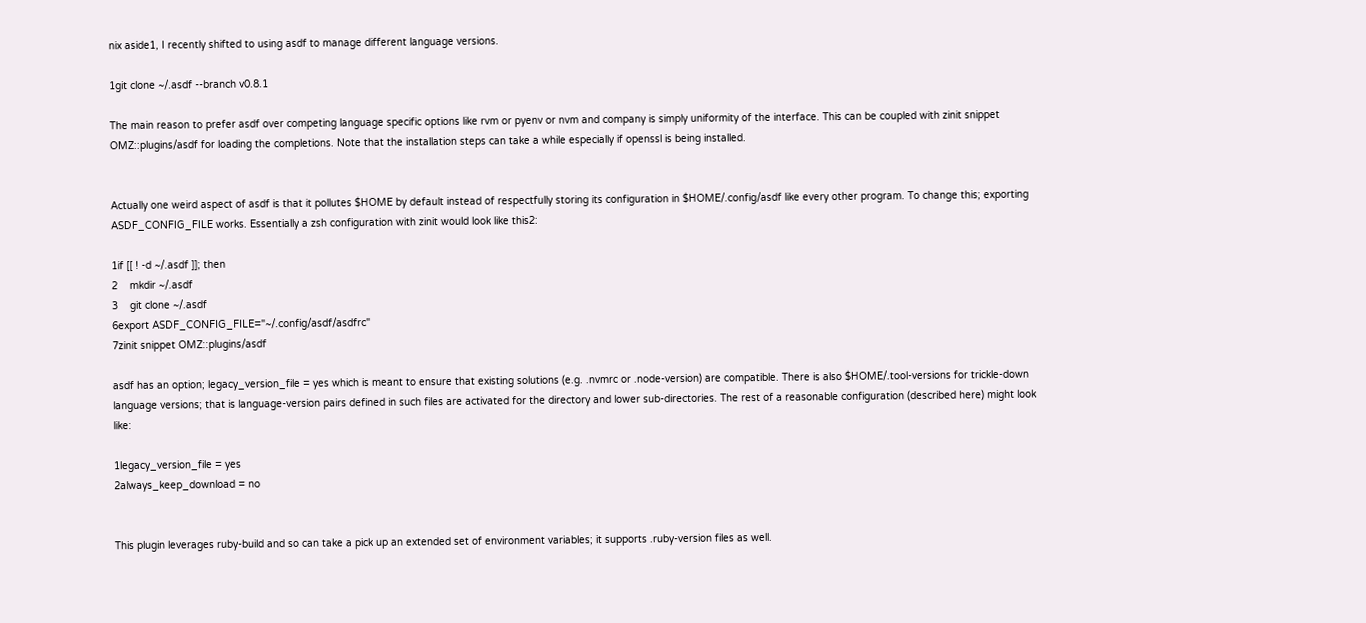nix aside1, I recently shifted to using asdf to manage different language versions.

1git clone ~/.asdf --branch v0.8.1

The main reason to prefer asdf over competing language specific options like rvm or pyenv or nvm and company is simply uniformity of the interface. This can be coupled with zinit snippet OMZ::plugins/asdf for loading the completions. Note that the installation steps can take a while especially if openssl is being installed.


Actually one weird aspect of asdf is that it pollutes $HOME by default instead of respectfully storing its configuration in $HOME/.config/asdf like every other program. To change this; exporting ASDF_CONFIG_FILE works. Essentially a zsh configuration with zinit would look like this2:

1if [[ ! -d ~/.asdf ]]; then
2    mkdir ~/.asdf
3    git clone ~/.asdf
6export ASDF_CONFIG_FILE="~/.config/asdf/asdfrc"
7zinit snippet OMZ::plugins/asdf

asdf has an option; legacy_version_file = yes which is meant to ensure that existing solutions (e.g. .nvmrc or .node-version) are compatible. There is also $HOME/.tool-versions for trickle-down language versions; that is language-version pairs defined in such files are activated for the directory and lower sub-directories. The rest of a reasonable configuration (described here) might look like:

1legacy_version_file = yes
2always_keep_download = no


This plugin leverages ruby-build and so can take a pick up an extended set of environment variables; it supports .ruby-version files as well.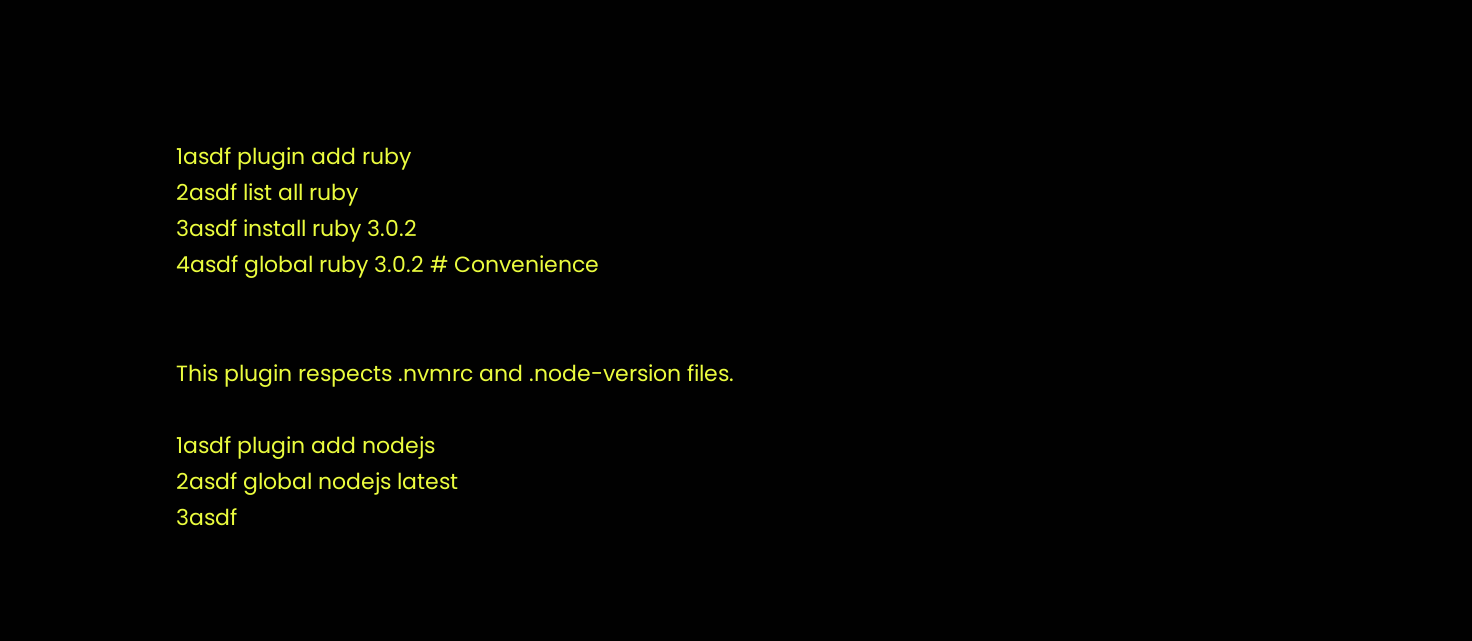1asdf plugin add ruby
2asdf list all ruby
3asdf install ruby 3.0.2
4asdf global ruby 3.0.2 # Convenience


This plugin respects .nvmrc and .node-version files.

1asdf plugin add nodejs
2asdf global nodejs latest
3asdf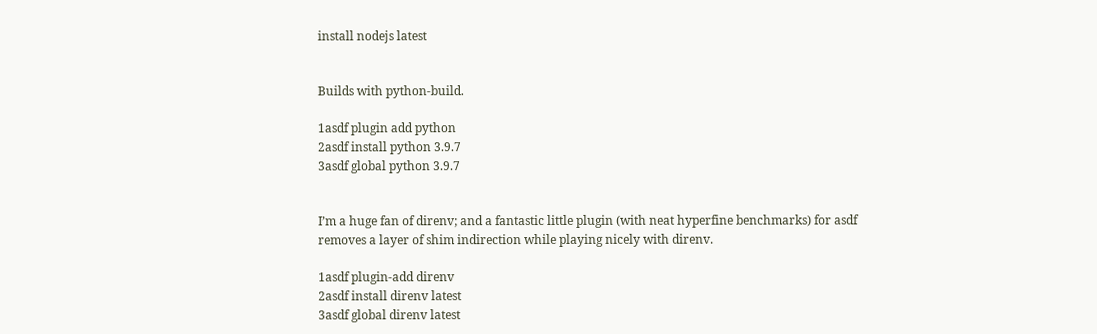install nodejs latest


Builds with python-build.

1asdf plugin add python
2asdf install python 3.9.7
3asdf global python 3.9.7


I’m a huge fan of direnv; and a fantastic little plugin (with neat hyperfine benchmarks) for asdf removes a layer of shim indirection while playing nicely with direnv.

1asdf plugin-add direnv
2asdf install direnv latest
3asdf global direnv latest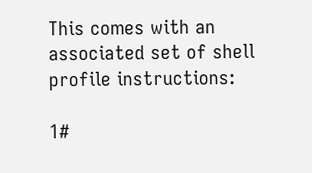This comes with an associated set of shell profile instructions:

1#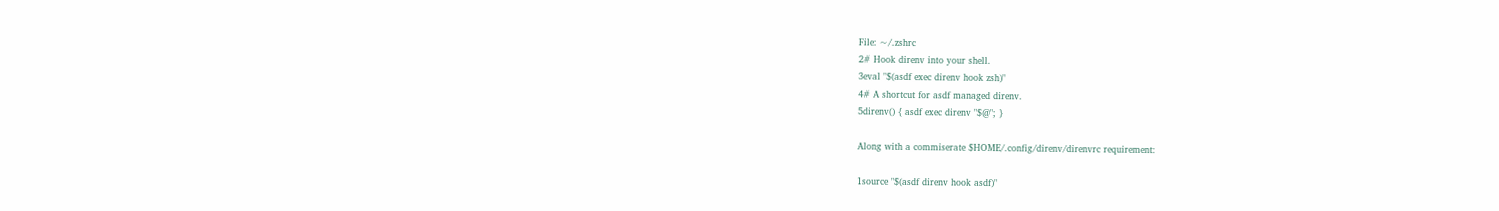File: ~/.zshrc
2# Hook direnv into your shell.
3eval "$(asdf exec direnv hook zsh)"
4# A shortcut for asdf managed direnv.
5direnv() { asdf exec direnv "$@"; }

Along with a commiserate $HOME/.config/direnv/direnvrc requirement:

1source "$(asdf direnv hook asdf)"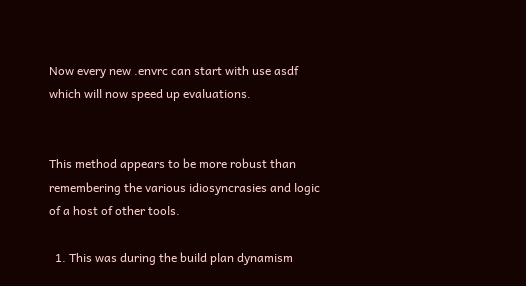Now every new .envrc can start with use asdf which will now speed up evaluations.


This method appears to be more robust than remembering the various idiosyncrasies and logic of a host of other tools.

  1. This was during the build plan dynamism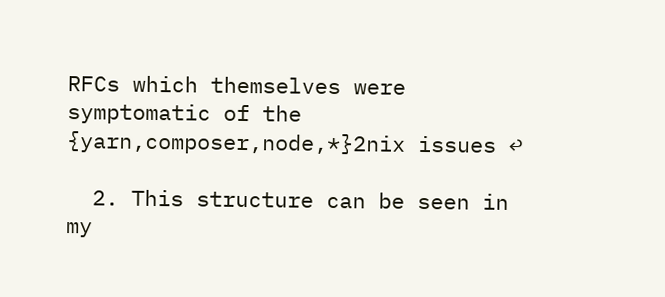RFCs which themselves were symptomatic of the {yarn,composer,node,*}2nix issues ↩

  2. This structure can be seen in my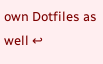own Dotfiles as well ↩